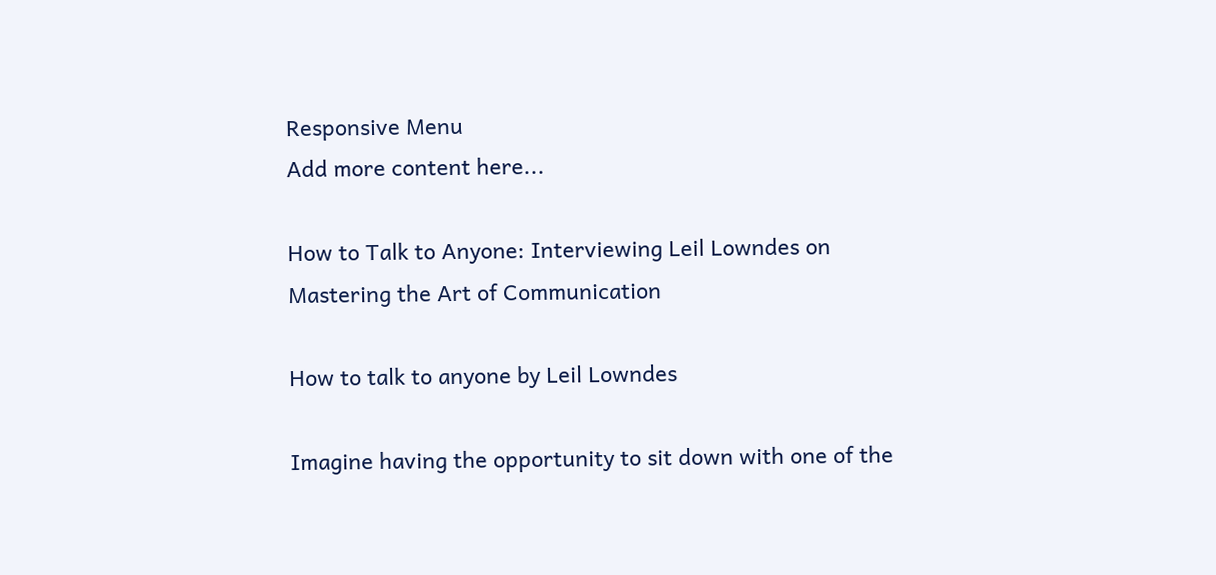Responsive Menu
Add more content here...

How to Talk to Anyone: Interviewing Leil Lowndes on Mastering the Art of Communication

How to talk to anyone by Leil Lowndes

Imagine having the opportunity to sit down with one of the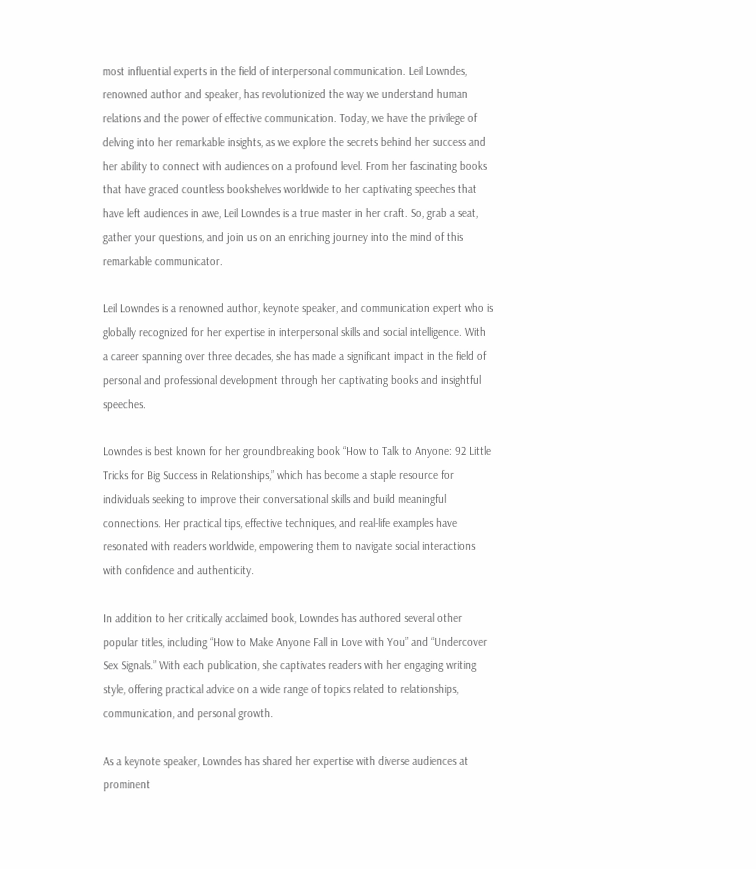most influential experts in the field of interpersonal communication. Leil Lowndes, renowned author and speaker, has revolutionized the way we understand human relations and the power of effective communication. Today, we have the privilege of delving into her remarkable insights, as we explore the secrets behind her success and her ability to connect with audiences on a profound level. From her fascinating books that have graced countless bookshelves worldwide to her captivating speeches that have left audiences in awe, Leil Lowndes is a true master in her craft. So, grab a seat, gather your questions, and join us on an enriching journey into the mind of this remarkable communicator.

Leil Lowndes is a renowned author, keynote speaker, and communication expert who is globally recognized for her expertise in interpersonal skills and social intelligence. With a career spanning over three decades, she has made a significant impact in the field of personal and professional development through her captivating books and insightful speeches.

Lowndes is best known for her groundbreaking book “How to Talk to Anyone: 92 Little Tricks for Big Success in Relationships,” which has become a staple resource for individuals seeking to improve their conversational skills and build meaningful connections. Her practical tips, effective techniques, and real-life examples have resonated with readers worldwide, empowering them to navigate social interactions with confidence and authenticity.

In addition to her critically acclaimed book, Lowndes has authored several other popular titles, including “How to Make Anyone Fall in Love with You” and “Undercover Sex Signals.” With each publication, she captivates readers with her engaging writing style, offering practical advice on a wide range of topics related to relationships, communication, and personal growth.

As a keynote speaker, Lowndes has shared her expertise with diverse audiences at prominent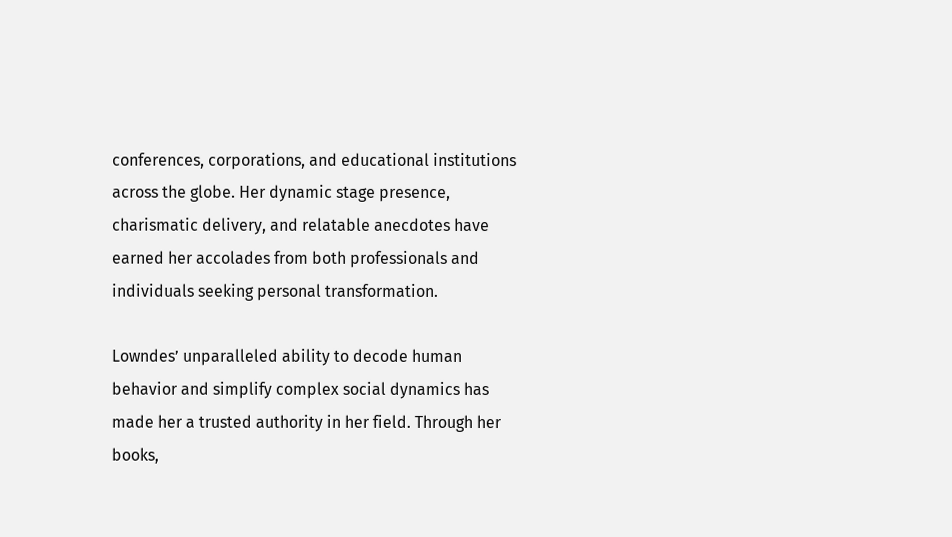conferences, corporations, and educational institutions across the globe. Her dynamic stage presence, charismatic delivery, and relatable anecdotes have earned her accolades from both professionals and individuals seeking personal transformation.

Lowndes’ unparalleled ability to decode human behavior and simplify complex social dynamics has made her a trusted authority in her field. Through her books,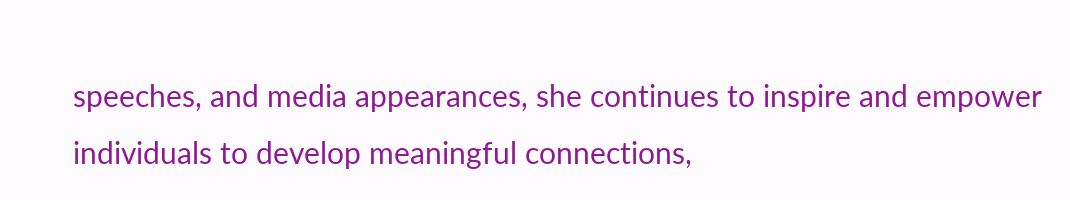speeches, and media appearances, she continues to inspire and empower individuals to develop meaningful connections,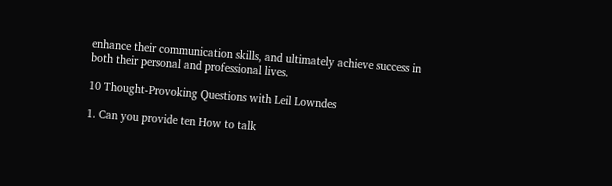enhance their communication skills, and ultimately achieve success in both their personal and professional lives.

10 Thought-Provoking Questions with Leil Lowndes

1. Can you provide ten How to talk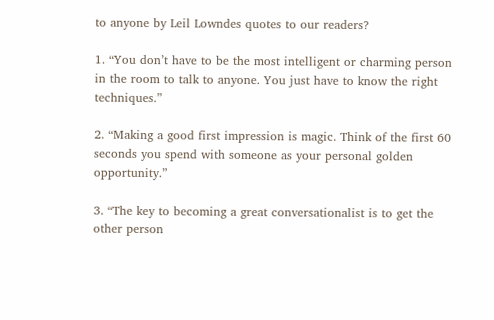to anyone by Leil Lowndes quotes to our readers?

1. “You don’t have to be the most intelligent or charming person in the room to talk to anyone. You just have to know the right techniques.”

2. “Making a good first impression is magic. Think of the first 60 seconds you spend with someone as your personal golden opportunity.”

3. “The key to becoming a great conversationalist is to get the other person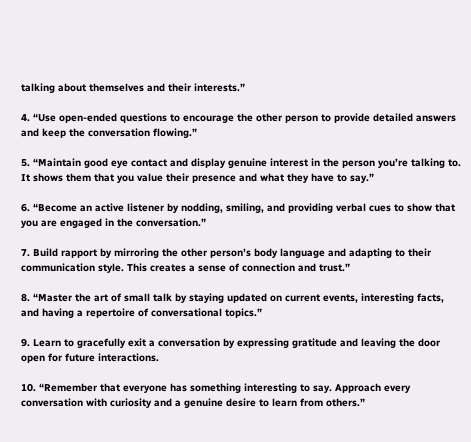talking about themselves and their interests.”

4. “Use open-ended questions to encourage the other person to provide detailed answers and keep the conversation flowing.”

5. “Maintain good eye contact and display genuine interest in the person you’re talking to. It shows them that you value their presence and what they have to say.”

6. “Become an active listener by nodding, smiling, and providing verbal cues to show that you are engaged in the conversation.”

7. Build rapport by mirroring the other person’s body language and adapting to their communication style. This creates a sense of connection and trust.”

8. “Master the art of small talk by staying updated on current events, interesting facts, and having a repertoire of conversational topics.”

9. Learn to gracefully exit a conversation by expressing gratitude and leaving the door open for future interactions.

10. “Remember that everyone has something interesting to say. Approach every conversation with curiosity and a genuine desire to learn from others.”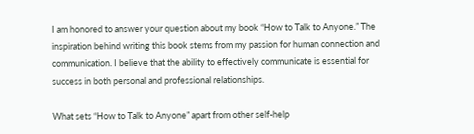I am honored to answer your question about my book “How to Talk to Anyone.” The inspiration behind writing this book stems from my passion for human connection and communication. I believe that the ability to effectively communicate is essential for success in both personal and professional relationships.

What sets “How to Talk to Anyone” apart from other self-help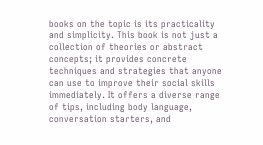books on the topic is its practicality and simplicity. This book is not just a collection of theories or abstract concepts; it provides concrete techniques and strategies that anyone can use to improve their social skills immediately. It offers a diverse range of tips, including body language, conversation starters, and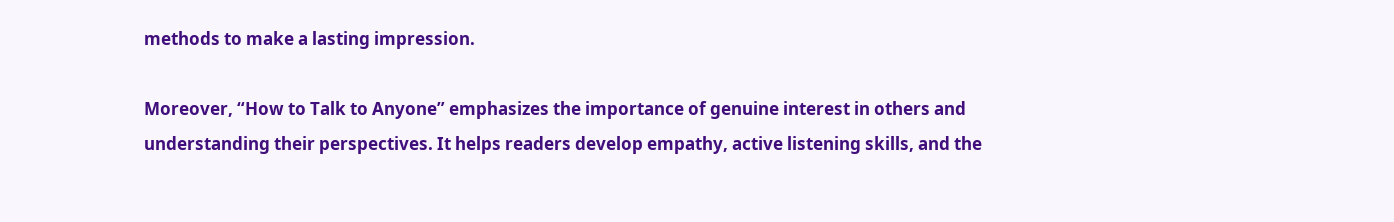methods to make a lasting impression.

Moreover, “How to Talk to Anyone” emphasizes the importance of genuine interest in others and understanding their perspectives. It helps readers develop empathy, active listening skills, and the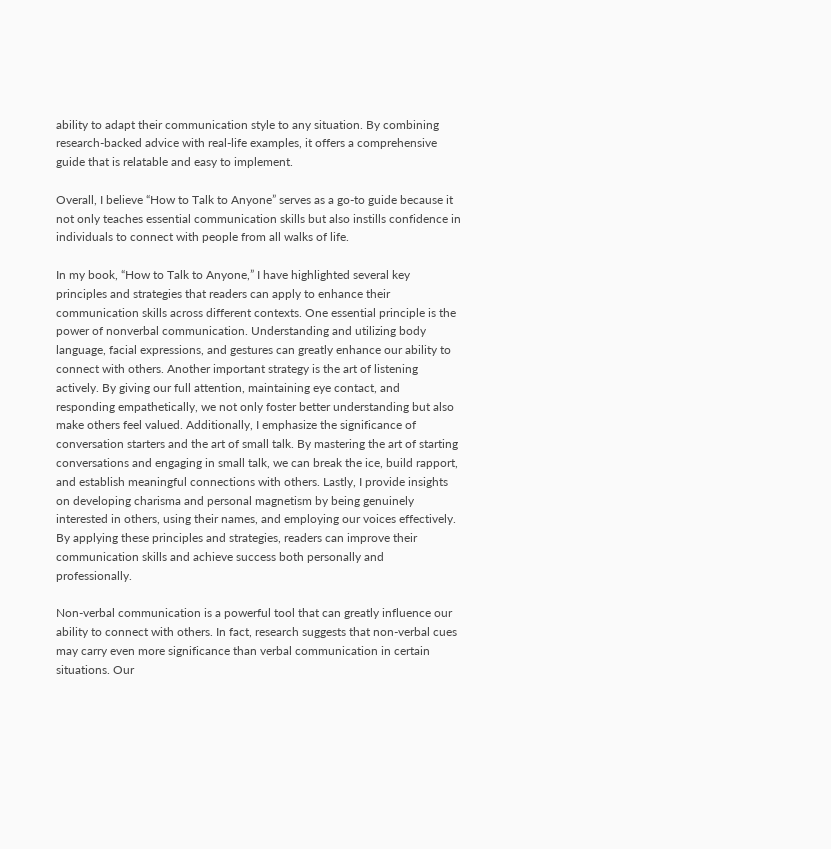ability to adapt their communication style to any situation. By combining research-backed advice with real-life examples, it offers a comprehensive guide that is relatable and easy to implement.

Overall, I believe “How to Talk to Anyone” serves as a go-to guide because it not only teaches essential communication skills but also instills confidence in individuals to connect with people from all walks of life.

In my book, “How to Talk to Anyone,” I have highlighted several key principles and strategies that readers can apply to enhance their communication skills across different contexts. One essential principle is the power of nonverbal communication. Understanding and utilizing body language, facial expressions, and gestures can greatly enhance our ability to connect with others. Another important strategy is the art of listening actively. By giving our full attention, maintaining eye contact, and responding empathetically, we not only foster better understanding but also make others feel valued. Additionally, I emphasize the significance of conversation starters and the art of small talk. By mastering the art of starting conversations and engaging in small talk, we can break the ice, build rapport, and establish meaningful connections with others. Lastly, I provide insights on developing charisma and personal magnetism by being genuinely interested in others, using their names, and employing our voices effectively. By applying these principles and strategies, readers can improve their communication skills and achieve success both personally and professionally.

Non-verbal communication is a powerful tool that can greatly influence our ability to connect with others. In fact, research suggests that non-verbal cues may carry even more significance than verbal communication in certain situations. Our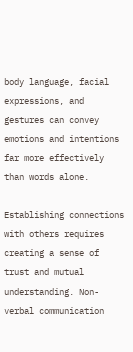body language, facial expressions, and gestures can convey emotions and intentions far more effectively than words alone.

Establishing connections with others requires creating a sense of trust and mutual understanding. Non-verbal communication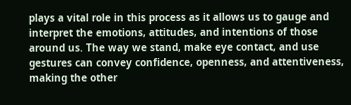plays a vital role in this process as it allows us to gauge and interpret the emotions, attitudes, and intentions of those around us. The way we stand, make eye contact, and use gestures can convey confidence, openness, and attentiveness, making the other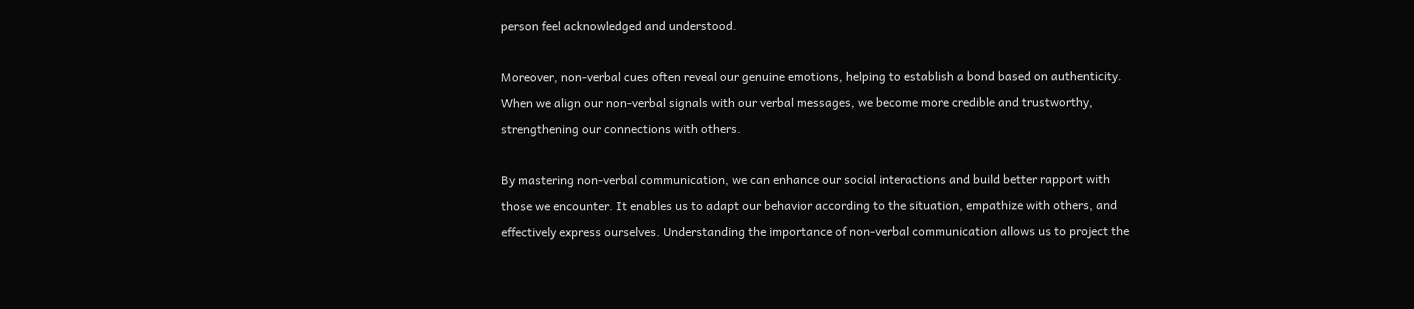person feel acknowledged and understood.

Moreover, non-verbal cues often reveal our genuine emotions, helping to establish a bond based on authenticity. When we align our non-verbal signals with our verbal messages, we become more credible and trustworthy, strengthening our connections with others.

By mastering non-verbal communication, we can enhance our social interactions and build better rapport with those we encounter. It enables us to adapt our behavior according to the situation, empathize with others, and effectively express ourselves. Understanding the importance of non-verbal communication allows us to project the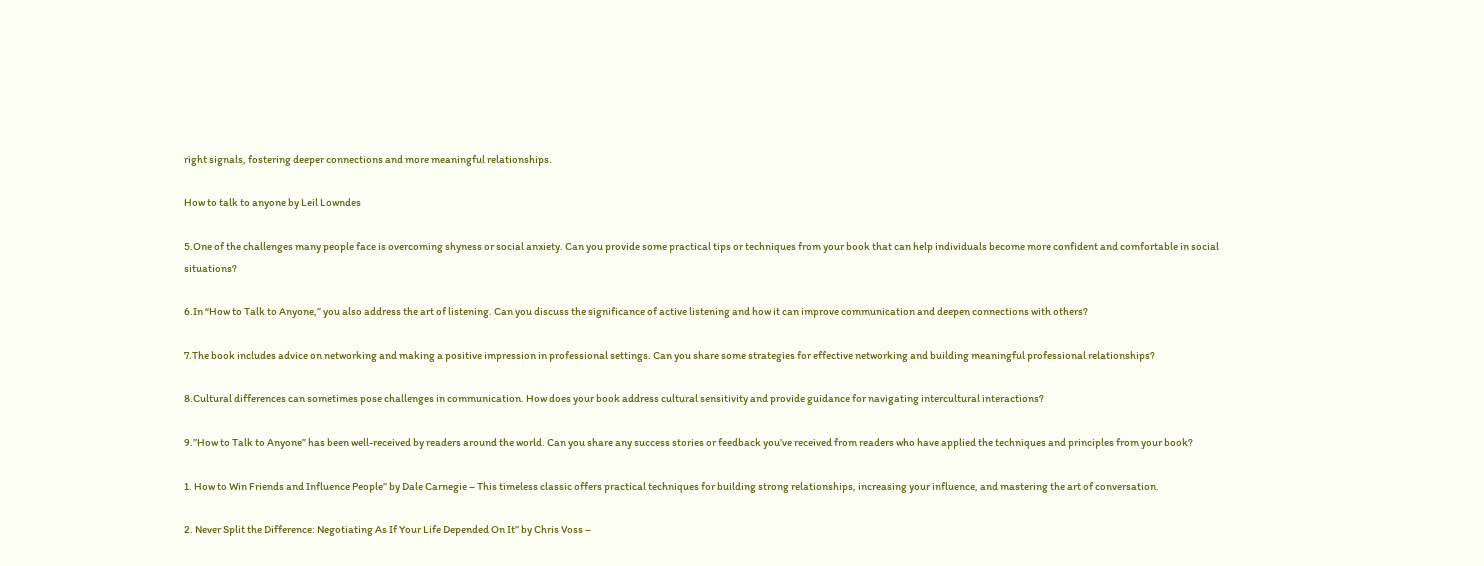right signals, fostering deeper connections and more meaningful relationships.

How to talk to anyone by Leil Lowndes

5.One of the challenges many people face is overcoming shyness or social anxiety. Can you provide some practical tips or techniques from your book that can help individuals become more confident and comfortable in social situations?

6.In “How to Talk to Anyone,” you also address the art of listening. Can you discuss the significance of active listening and how it can improve communication and deepen connections with others?

7.The book includes advice on networking and making a positive impression in professional settings. Can you share some strategies for effective networking and building meaningful professional relationships?

8.Cultural differences can sometimes pose challenges in communication. How does your book address cultural sensitivity and provide guidance for navigating intercultural interactions?

9.”How to Talk to Anyone” has been well-received by readers around the world. Can you share any success stories or feedback you’ve received from readers who have applied the techniques and principles from your book?

1. How to Win Friends and Influence People” by Dale Carnegie – This timeless classic offers practical techniques for building strong relationships, increasing your influence, and mastering the art of conversation.

2. Never Split the Difference: Negotiating As If Your Life Depended On It” by Chris Voss –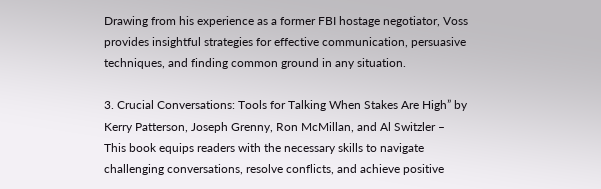Drawing from his experience as a former FBI hostage negotiator, Voss provides insightful strategies for effective communication, persuasive techniques, and finding common ground in any situation.

3. Crucial Conversations: Tools for Talking When Stakes Are High” by Kerry Patterson, Joseph Grenny, Ron McMillan, and Al Switzler – This book equips readers with the necessary skills to navigate challenging conversations, resolve conflicts, and achieve positive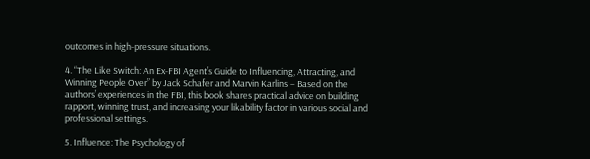outcomes in high-pressure situations.

4. “The Like Switch: An Ex-FBI Agent’s Guide to Influencing, Attracting, and Winning People Over” by Jack Schafer and Marvin Karlins – Based on the authors’ experiences in the FBI, this book shares practical advice on building rapport, winning trust, and increasing your likability factor in various social and professional settings.

5. Influence: The Psychology of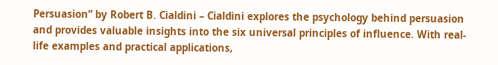Persuasion” by Robert B. Cialdini – Cialdini explores the psychology behind persuasion and provides valuable insights into the six universal principles of influence. With real-life examples and practical applications,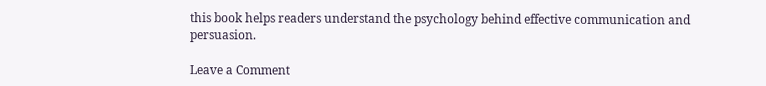this book helps readers understand the psychology behind effective communication and persuasion.

Leave a Comment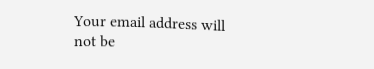Your email address will not be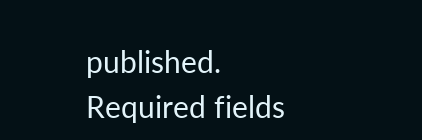published. Required fields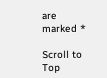are marked *

Scroll to Top